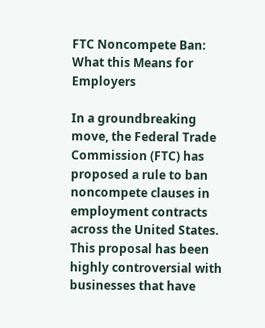FTC Noncompete Ban: What this Means for Employers

In a groundbreaking move, the Federal Trade Commission (FTC) has proposed a rule to ban noncompete clauses in employment contracts across the United States. This proposal has been highly controversial with businesses that have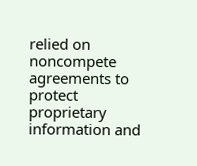relied on noncompete agreements to protect proprietary information and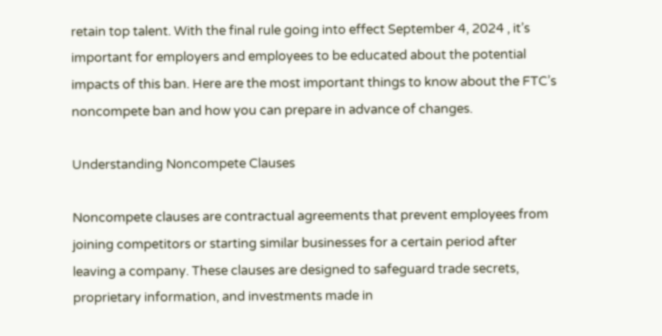retain top talent. With the final rule going into effect September 4, 2024 , it’s important for employers and employees to be educated about the potential impacts of this ban. Here are the most important things to know about the FTC’s noncompete ban and how you can prepare in advance of changes.

Understanding Noncompete Clauses

Noncompete clauses are contractual agreements that prevent employees from joining competitors or starting similar businesses for a certain period after leaving a company. These clauses are designed to safeguard trade secrets, proprietary information, and investments made in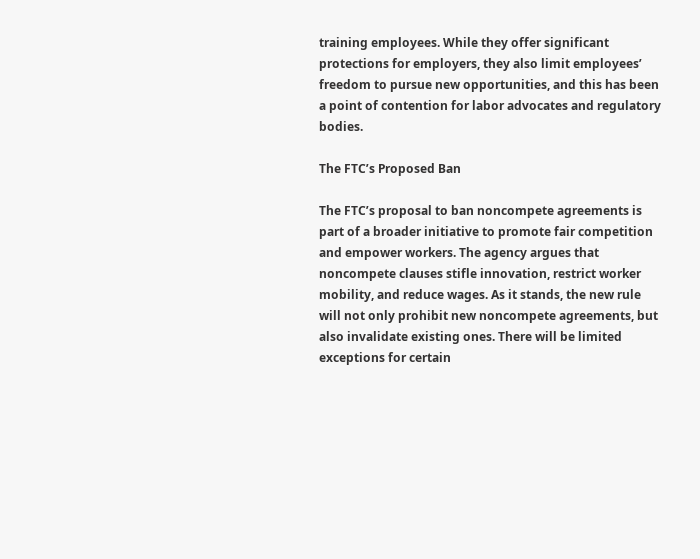training employees. While they offer significant protections for employers, they also limit employees’ freedom to pursue new opportunities, and this has been a point of contention for labor advocates and regulatory bodies.

The FTC’s Proposed Ban

The FTC’s proposal to ban noncompete agreements is part of a broader initiative to promote fair competition and empower workers. The agency argues that noncompete clauses stifle innovation, restrict worker mobility, and reduce wages. As it stands, the new rule will not only prohibit new noncompete agreements, but also invalidate existing ones. There will be limited exceptions for certain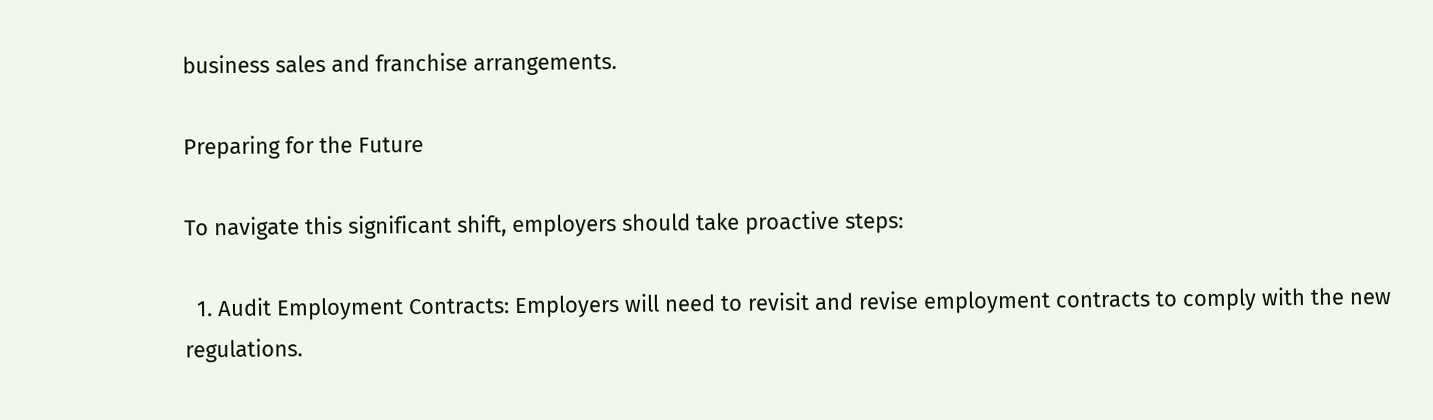business sales and franchise arrangements.

Preparing for the Future

To navigate this significant shift, employers should take proactive steps:

  1. Audit Employment Contracts: Employers will need to revisit and revise employment contracts to comply with the new regulations.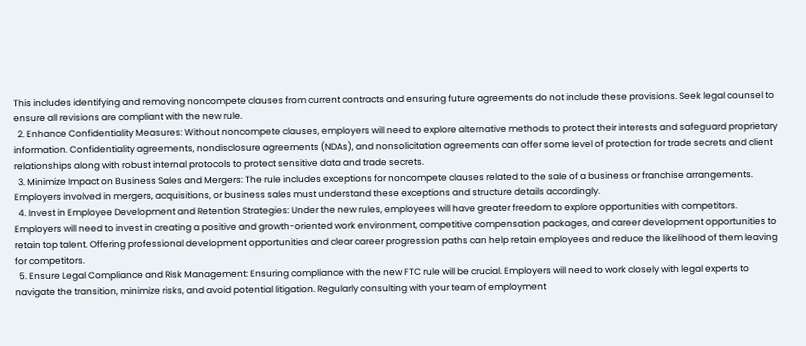This includes identifying and removing noncompete clauses from current contracts and ensuring future agreements do not include these provisions. Seek legal counsel to ensure all revisions are compliant with the new rule.
  2. Enhance Confidentiality Measures: Without noncompete clauses, employers will need to explore alternative methods to protect their interests and safeguard proprietary information. Confidentiality agreements, nondisclosure agreements (NDAs), and nonsolicitation agreements can offer some level of protection for trade secrets and client relationships along with robust internal protocols to protect sensitive data and trade secrets.
  3. Minimize Impact on Business Sales and Mergers: The rule includes exceptions for noncompete clauses related to the sale of a business or franchise arrangements. Employers involved in mergers, acquisitions, or business sales must understand these exceptions and structure details accordingly.
  4. Invest in Employee Development and Retention Strategies: Under the new rules, employees will have greater freedom to explore opportunities with competitors. Employers will need to invest in creating a positive and growth-oriented work environment, competitive compensation packages, and career development opportunities to retain top talent. Offering professional development opportunities and clear career progression paths can help retain employees and reduce the likelihood of them leaving for competitors.
  5. Ensure Legal Compliance and Risk Management: Ensuring compliance with the new FTC rule will be crucial. Employers will need to work closely with legal experts to navigate the transition, minimize risks, and avoid potential litigation. Regularly consulting with your team of employment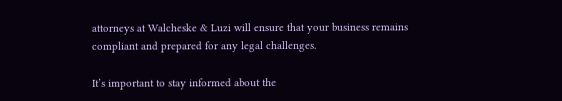attorneys at Walcheske & Luzi will ensure that your business remains compliant and prepared for any legal challenges.

It’s important to stay informed about the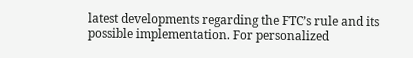latest developments regarding the FTC’s rule and its possible implementation. For personalized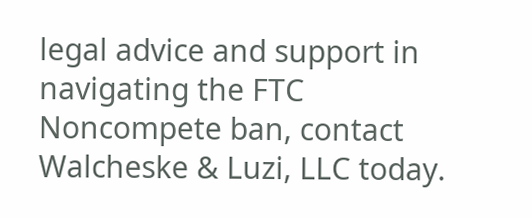legal advice and support in navigating the FTC Noncompete ban, contact Walcheske & Luzi, LLC today.